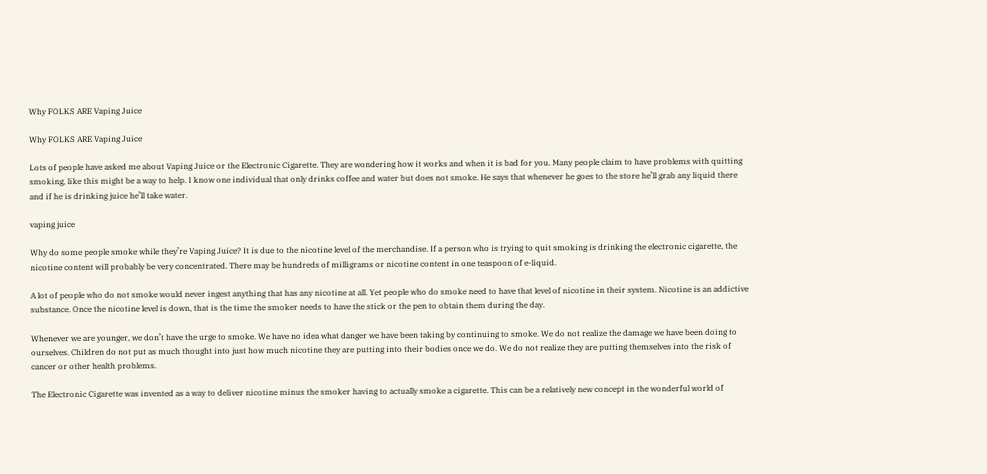Why FOLKS ARE Vaping Juice

Why FOLKS ARE Vaping Juice

Lots of people have asked me about Vaping Juice or the Electronic Cigarette. They are wondering how it works and when it is bad for you. Many people claim to have problems with quitting smoking, like this might be a way to help. I know one individual that only drinks coffee and water but does not smoke. He says that whenever he goes to the store he’ll grab any liquid there and if he is drinking juice he’ll take water.

vaping juice

Why do some people smoke while they’re Vaping Juice? It is due to the nicotine level of the merchandise. If a person who is trying to quit smoking is drinking the electronic cigarette, the nicotine content will probably be very concentrated. There may be hundreds of milligrams or nicotine content in one teaspoon of e-liquid.

A lot of people who do not smoke would never ingest anything that has any nicotine at all. Yet people who do smoke need to have that level of nicotine in their system. Nicotine is an addictive substance. Once the nicotine level is down, that is the time the smoker needs to have the stick or the pen to obtain them during the day.

Whenever we are younger, we don’t have the urge to smoke. We have no idea what danger we have been taking by continuing to smoke. We do not realize the damage we have been doing to ourselves. Children do not put as much thought into just how much nicotine they are putting into their bodies once we do. We do not realize they are putting themselves into the risk of cancer or other health problems.

The Electronic Cigarette was invented as a way to deliver nicotine minus the smoker having to actually smoke a cigarette. This can be a relatively new concept in the wonderful world of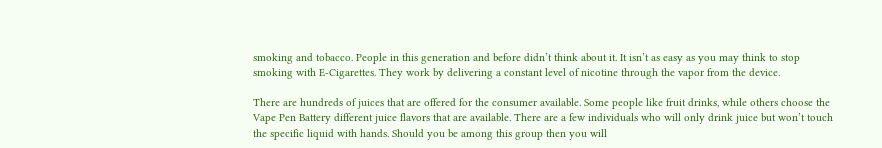smoking and tobacco. People in this generation and before didn’t think about it. It isn’t as easy as you may think to stop smoking with E-Cigarettes. They work by delivering a constant level of nicotine through the vapor from the device.

There are hundreds of juices that are offered for the consumer available. Some people like fruit drinks, while others choose the Vape Pen Battery different juice flavors that are available. There are a few individuals who will only drink juice but won’t touch the specific liquid with hands. Should you be among this group then you will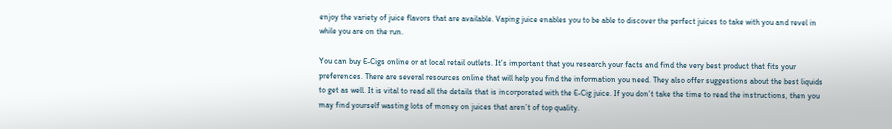enjoy the variety of juice flavors that are available. Vaping juice enables you to be able to discover the perfect juices to take with you and revel in while you are on the run.

You can buy E-Cigs online or at local retail outlets. It’s important that you research your facts and find the very best product that fits your preferences. There are several resources online that will help you find the information you need. They also offer suggestions about the best liquids to get as well. It is vital to read all the details that is incorporated with the E-Cig juice. If you don’t take the time to read the instructions, then you may find yourself wasting lots of money on juices that aren’t of top quality.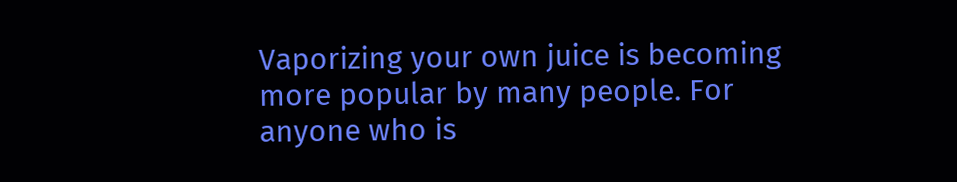Vaporizing your own juice is becoming more popular by many people. For anyone who is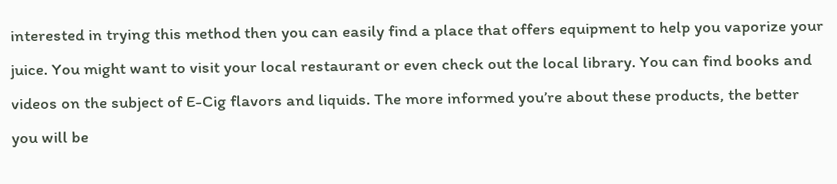interested in trying this method then you can easily find a place that offers equipment to help you vaporize your juice. You might want to visit your local restaurant or even check out the local library. You can find books and videos on the subject of E-Cig flavors and liquids. The more informed you’re about these products, the better you will be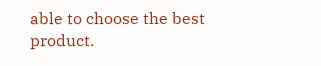able to choose the best product.